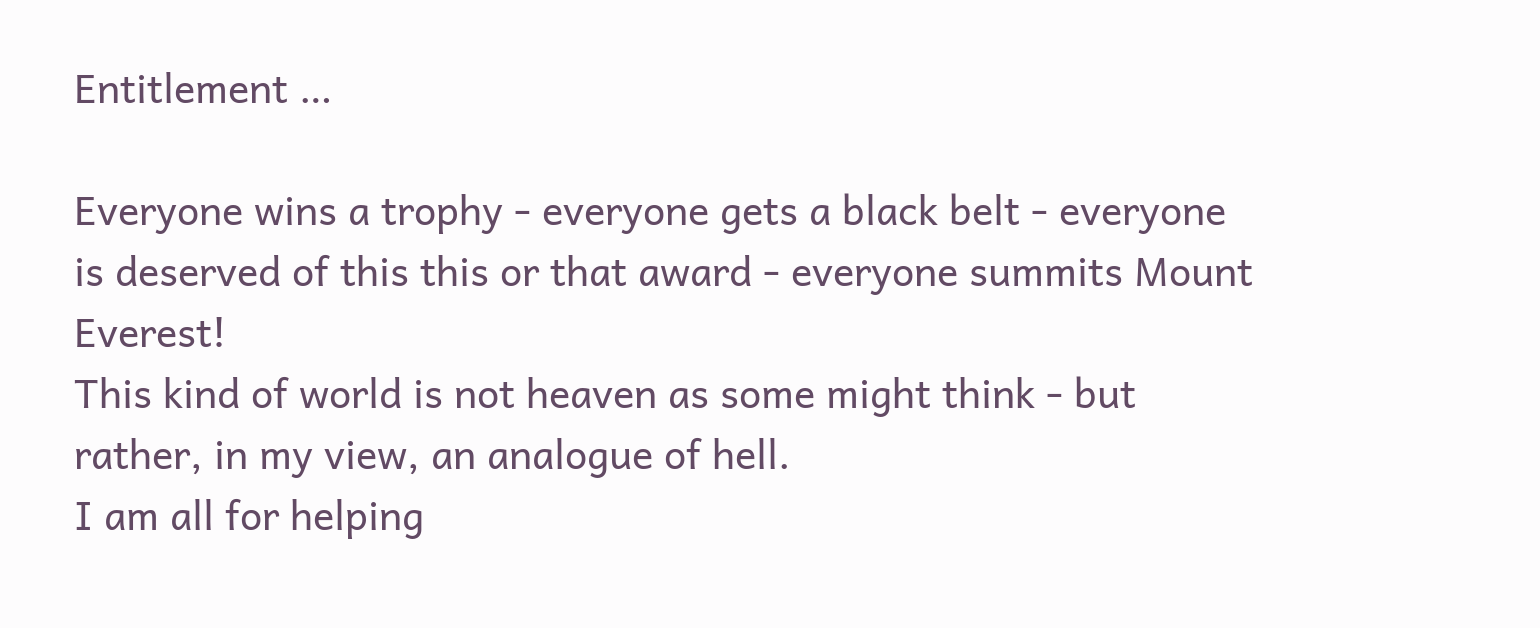Entitlement …

Everyone wins a trophy - everyone gets a black belt - everyone is deserved of this this or that award - everyone summits Mount Everest!
This kind of world is not heaven as some might think - but rather, in my view, an analogue of hell.
I am all for helping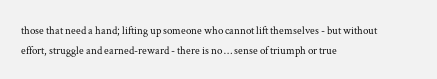those that need a hand; lifting up someone who cannot lift themselves - but without effort, struggle and earned-reward - there is no … sense of triumph or true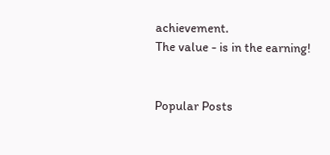achievement.
The value - is in the earning!


Popular Posts